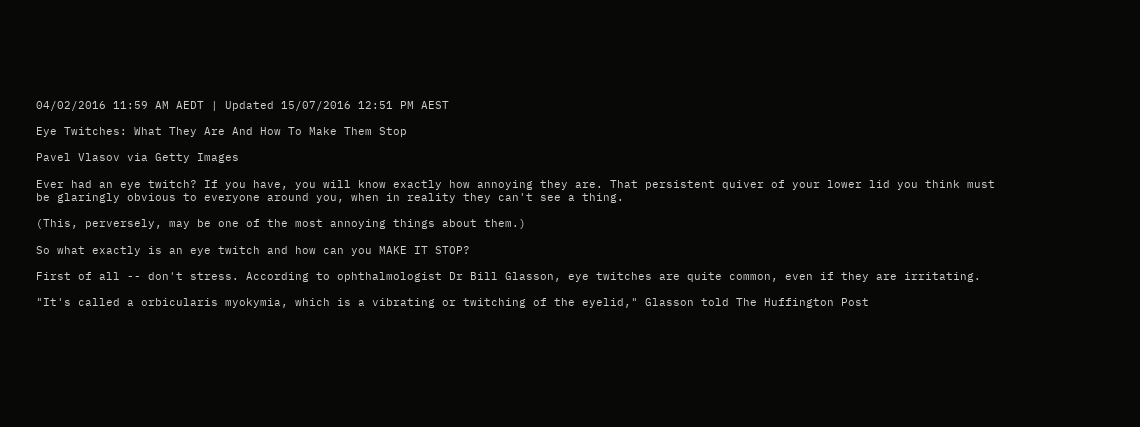04/02/2016 11:59 AM AEDT | Updated 15/07/2016 12:51 PM AEST

Eye Twitches: What They Are And How To Make Them Stop

Pavel Vlasov via Getty Images

Ever had an eye twitch? If you have, you will know exactly how annoying they are. That persistent quiver of your lower lid you think must be glaringly obvious to everyone around you, when in reality they can't see a thing.

(This, perversely, may be one of the most annoying things about them.)

So what exactly is an eye twitch and how can you MAKE IT STOP?

First of all -- don't stress. According to ophthalmologist Dr Bill Glasson, eye twitches are quite common, even if they are irritating.

"It's called a orbicularis myokymia, which is a vibrating or twitching of the eyelid," Glasson told The Huffington Post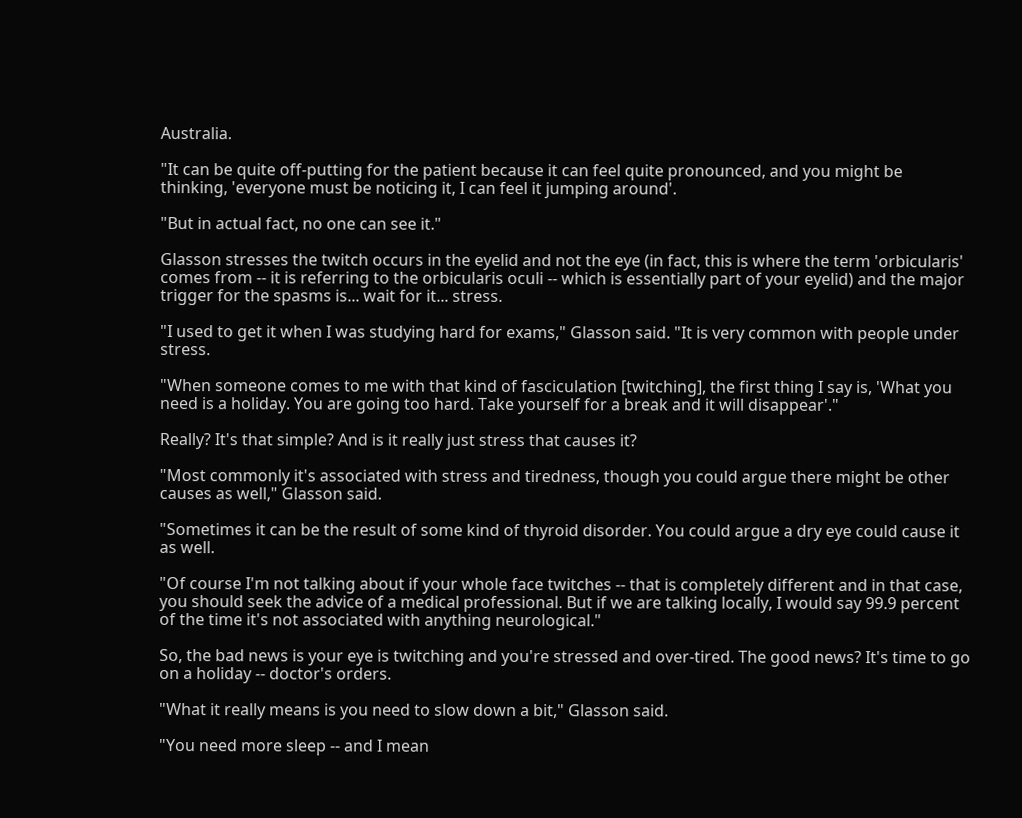Australia.

"It can be quite off-putting for the patient because it can feel quite pronounced, and you might be thinking, 'everyone must be noticing it, I can feel it jumping around'.

"But in actual fact, no one can see it."

Glasson stresses the twitch occurs in the eyelid and not the eye (in fact, this is where the term 'orbicularis' comes from -- it is referring to the orbicularis oculi -- which is essentially part of your eyelid) and the major trigger for the spasms is... wait for it... stress.

"I used to get it when I was studying hard for exams," Glasson said. "It is very common with people under stress.

"When someone comes to me with that kind of fasciculation [twitching], the first thing I say is, 'What you need is a holiday. You are going too hard. Take yourself for a break and it will disappear'."

Really? It's that simple? And is it really just stress that causes it?

"Most commonly it's associated with stress and tiredness, though you could argue there might be other causes as well," Glasson said.

"Sometimes it can be the result of some kind of thyroid disorder. You could argue a dry eye could cause it as well.

"Of course I'm not talking about if your whole face twitches -- that is completely different and in that case, you should seek the advice of a medical professional. But if we are talking locally, I would say 99.9 percent of the time it's not associated with anything neurological."

So, the bad news is your eye is twitching and you're stressed and over-tired. The good news? It's time to go on a holiday -- doctor's orders.

"What it really means is you need to slow down a bit," Glasson said.

"You need more sleep -- and I mean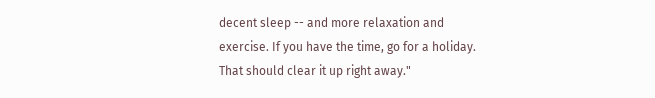decent sleep -- and more relaxation and exercise. If you have the time, go for a holiday. That should clear it up right away."